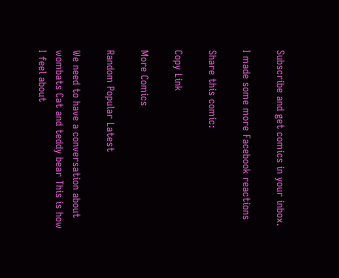Subscribe and get comics in your inbox.

I made some more Facebook reactions

Share this comic:

Copy Link

More Comics

Random Popular Latest

We need to have a conversation about wombats Cat and teddy bear This is how I feel about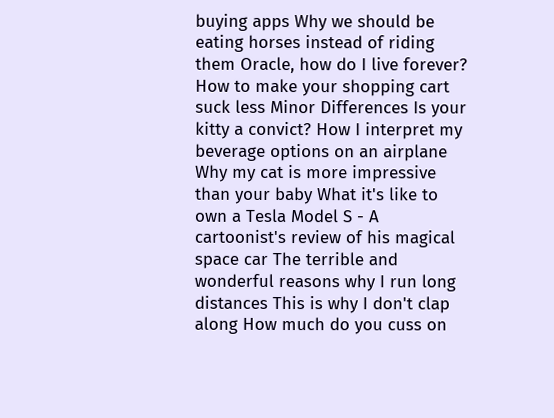buying apps Why we should be eating horses instead of riding them Oracle, how do I live forever? How to make your shopping cart suck less Minor Differences Is your kitty a convict? How I interpret my beverage options on an airplane Why my cat is more impressive than your baby What it's like to own a Tesla Model S - A cartoonist's review of his magical space car The terrible and wonderful reasons why I run long distances This is why I don't clap along How much do you cuss on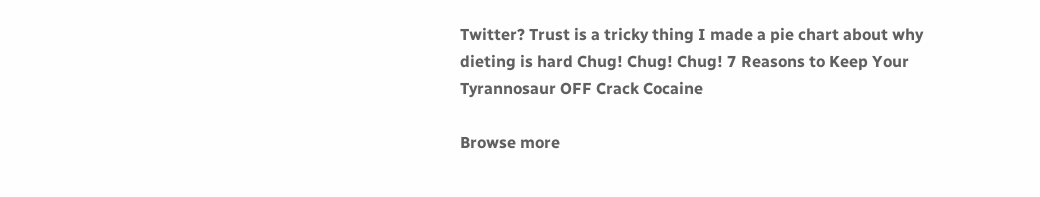Twitter? Trust is a tricky thing I made a pie chart about why dieting is hard Chug! Chug! Chug! 7 Reasons to Keep Your Tyrannosaur OFF Crack Cocaine

Browse more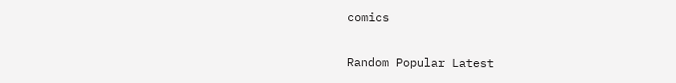comics

Random Popular Latest